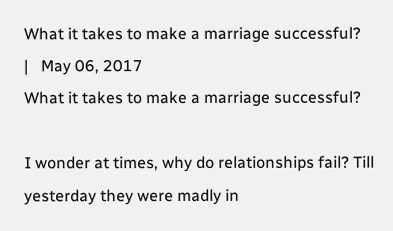What it takes to make a marriage successful?
|   May 06, 2017
What it takes to make a marriage successful?

I wonder at times, why do relationships fail? Till yesterday they were madly in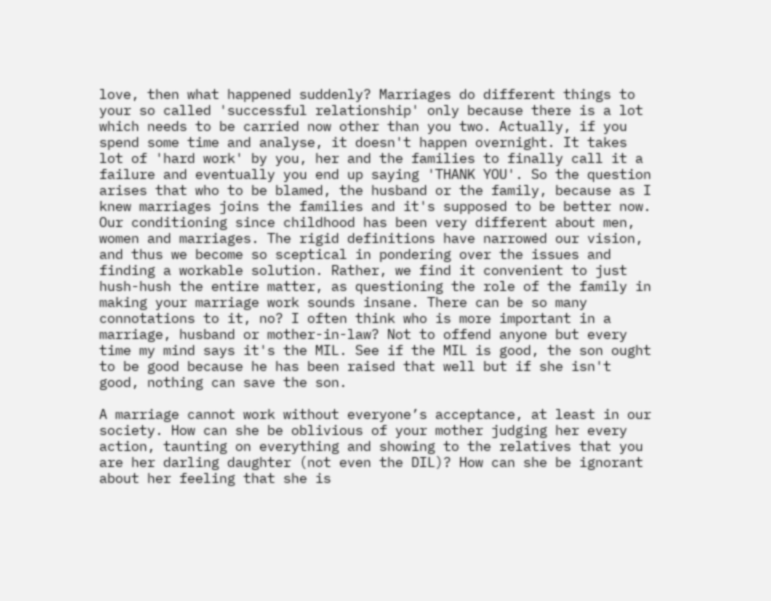love, then what happened suddenly? Marriages do different things to your so called 'successful relationship' only because there is a lot which needs to be carried now other than you two. Actually, if you spend some time and analyse, it doesn't happen overnight. It takes lot of 'hard work' by you, her and the families to finally call it a failure and eventually you end up saying 'THANK YOU'. So the question arises that who to be blamed, the husband or the family, because as I knew marriages joins the families and it's supposed to be better now. Our conditioning since childhood has been very different about men, women and marriages. The rigid definitions have narrowed our vision, and thus we become so sceptical in pondering over the issues and finding a workable solution. Rather, we find it convenient to just hush-hush the entire matter, as questioning the role of the family in making your marriage work sounds insane. There can be so many connotations to it, no? I often think who is more important in a marriage, husband or mother-in-law? Not to offend anyone but every time my mind says it's the MIL. See if the MIL is good, the son ought to be good because he has been raised that well but if she isn't good, nothing can save the son.

A marriage cannot work without everyone’s acceptance, at least in our society. How can she be oblivious of your mother judging her every action, taunting on everything and showing to the relatives that you are her darling daughter (not even the DIL)? How can she be ignorant about her feeling that she is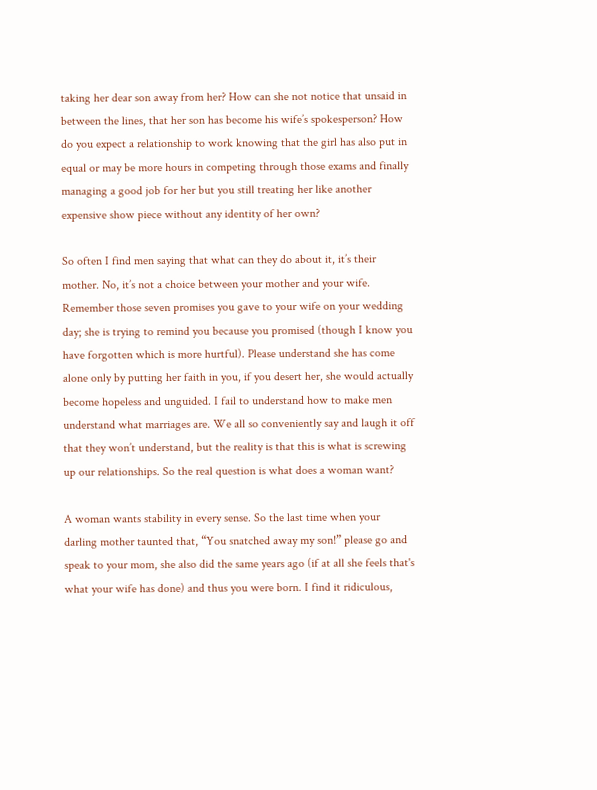taking her dear son away from her? How can she not notice that unsaid in between the lines, that her son has become his wife’s spokesperson? How do you expect a relationship to work knowing that the girl has also put in equal or may be more hours in competing through those exams and finally managing a good job for her but you still treating her like another expensive show piece without any identity of her own?

So often I find men saying that what can they do about it, it’s their mother. No, it’s not a choice between your mother and your wife. Remember those seven promises you gave to your wife on your wedding day; she is trying to remind you because you promised (though I know you have forgotten which is more hurtful). Please understand she has come alone only by putting her faith in you, if you desert her, she would actually become hopeless and unguided. I fail to understand how to make men understand what marriages are. We all so conveniently say and laugh it off that they won’t understand, but the reality is that this is what is screwing up our relationships. So the real question is what does a woman want?

A woman wants stability in every sense. So the last time when your darling mother taunted that, “You snatched away my son!” please go and speak to your mom, she also did the same years ago (if at all she feels that's what your wife has done) and thus you were born. I find it ridiculous,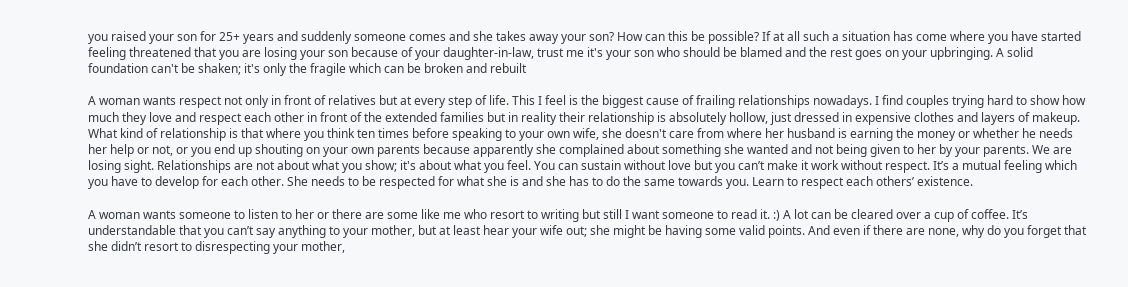you raised your son for 25+ years and suddenly someone comes and she takes away your son? How can this be possible? If at all such a situation has come where you have started feeling threatened that you are losing your son because of your daughter-in-law, trust me it's your son who should be blamed and the rest goes on your upbringing. A solid foundation can't be shaken; it's only the fragile which can be broken and rebuilt

A woman wants respect not only in front of relatives but at every step of life. This I feel is the biggest cause of frailing relationships nowadays. I find couples trying hard to show how much they love and respect each other in front of the extended families but in reality their relationship is absolutely hollow, just dressed in expensive clothes and layers of makeup. What kind of relationship is that where you think ten times before speaking to your own wife, she doesn't care from where her husband is earning the money or whether he needs her help or not, or you end up shouting on your own parents because apparently she complained about something she wanted and not being given to her by your parents. We are losing sight. Relationships are not about what you show; it's about what you feel. You can sustain without love but you can’t make it work without respect. It’s a mutual feeling which you have to develop for each other. She needs to be respected for what she is and she has to do the same towards you. Learn to respect each others’ existence.

A woman wants someone to listen to her or there are some like me who resort to writing but still I want someone to read it. :) A lot can be cleared over a cup of coffee. It’s understandable that you can’t say anything to your mother, but at least hear your wife out; she might be having some valid points. And even if there are none, why do you forget that she didn’t resort to disrespecting your mother,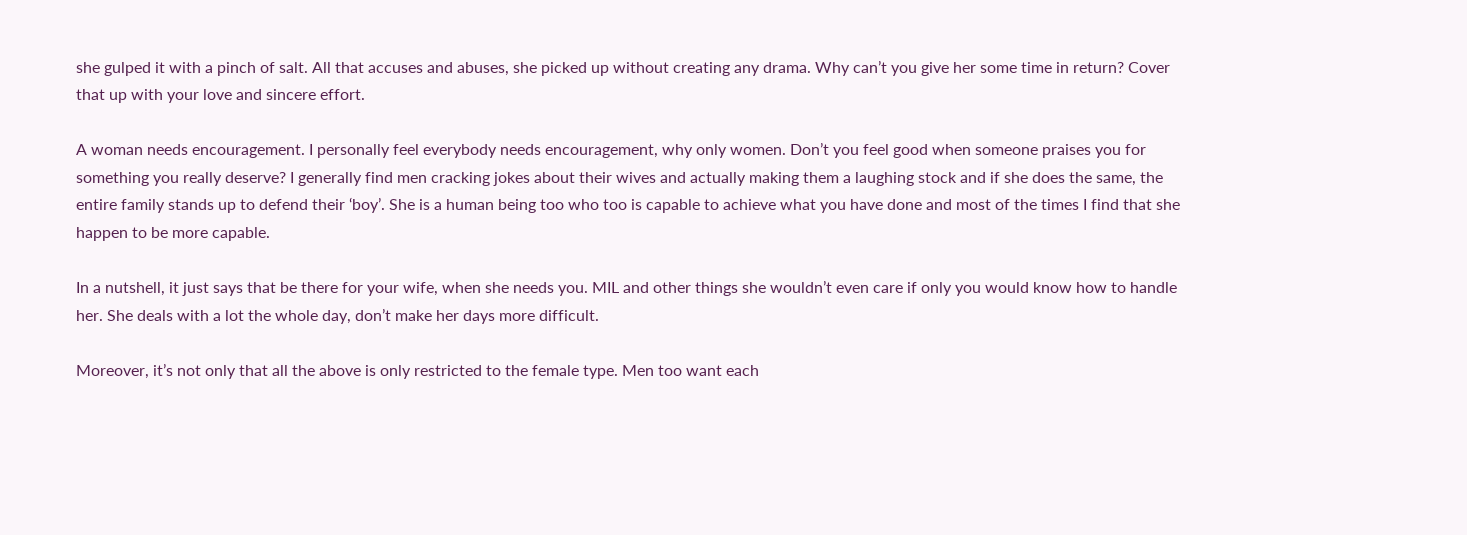she gulped it with a pinch of salt. All that accuses and abuses, she picked up without creating any drama. Why can’t you give her some time in return? Cover that up with your love and sincere effort.

A woman needs encouragement. I personally feel everybody needs encouragement, why only women. Don’t you feel good when someone praises you for something you really deserve? I generally find men cracking jokes about their wives and actually making them a laughing stock and if she does the same, the entire family stands up to defend their ‘boy’. She is a human being too who too is capable to achieve what you have done and most of the times I find that she happen to be more capable.

In a nutshell, it just says that be there for your wife, when she needs you. MIL and other things she wouldn’t even care if only you would know how to handle her. She deals with a lot the whole day, don’t make her days more difficult.

Moreover, it’s not only that all the above is only restricted to the female type. Men too want each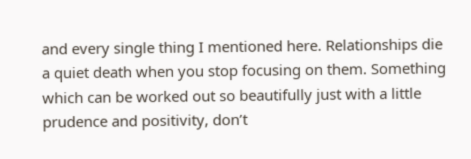and every single thing I mentioned here. Relationships die a quiet death when you stop focusing on them. Something which can be worked out so beautifully just with a little prudence and positivity, don’t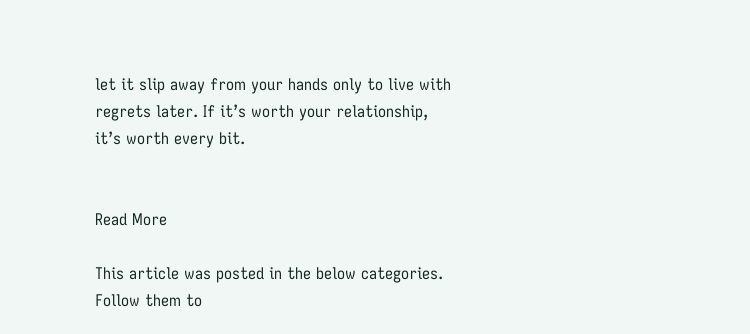let it slip away from your hands only to live with regrets later. If it’s worth your relationship, it’s worth every bit.


Read More

This article was posted in the below categories. Follow them to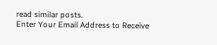read similar posts.
Enter Your Email Address to Receive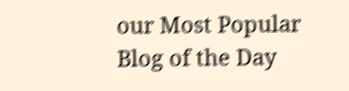our Most Popular Blog of the Day